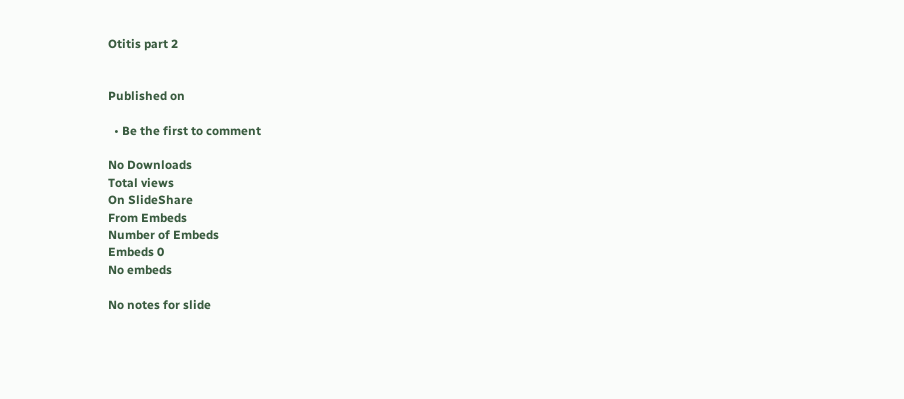Otitis part 2


Published on

  • Be the first to comment

No Downloads
Total views
On SlideShare
From Embeds
Number of Embeds
Embeds 0
No embeds

No notes for slide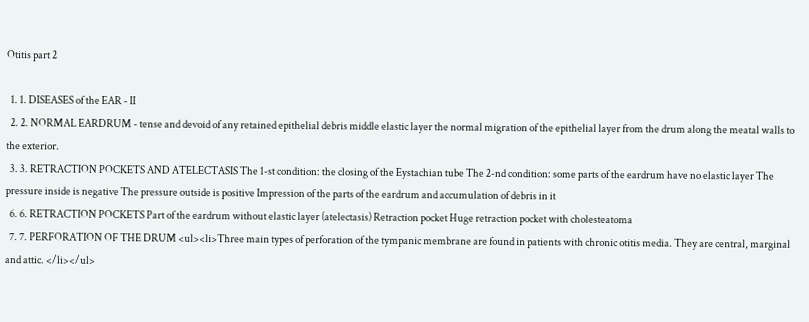Otitis part 2

  1. 1. DISEASES of the EAR - II
  2. 2. NORMAL EARDRUM - tense and devoid of any retained epithelial debris middle elastic layer the normal migration of the epithelial layer from the drum along the meatal walls to the exterior.
  3. 3. RETRACTION POCKETS AND ATELECTASIS The 1-st condition: the closing of the Eystachian tube The 2-nd condition: some parts of the eardrum have no elastic layer The pressure inside is negative The pressure outside is positive Impression of the parts of the eardrum and accumulation of debris in it
  6. 6. RETRACTION POCKETS Part of the eardrum without elastic layer (atelectasis) Retraction pocket Huge retraction pocket with cholesteatoma
  7. 7. PERFORATION OF THE DRUM <ul><li>Three main types of perforation of the tympanic membrane are found in patients with chronic otitis media. They are central, marginal and attic. </li></ul>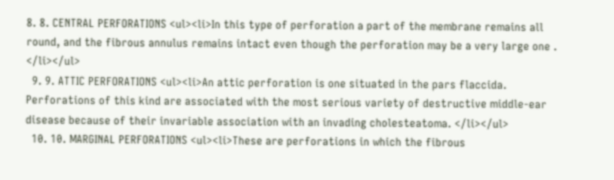8. 8. CENTRAL PERFORATIONS <ul><li>In this type of perforation a part of the membrane remains all round, and the fibrous annulus remains intact even though the perforation may be a very large one . </li></ul>
  9. 9. ATTIC PERFORATIONS <ul><li>An attic perforation is one situated in the pars flaccida. Perforations of this kind are associated with the most serious variety of destructive middle-ear disease because of their invariable association with an invading cholesteatoma. </li></ul>
  10. 10. MARGINAL PERFORATIONS <ul><li>These are perforations in which the fibrous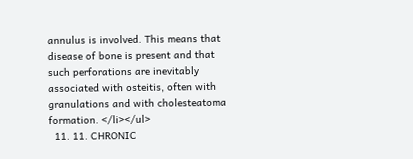annulus is involved. This means that disease of bone is present and that such perforations are inevitably associated with osteitis, often with granulations and with cholesteatoma formation. </li></ul>
  11. 11. CHRONIC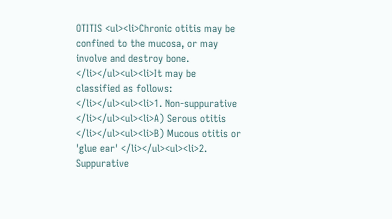OTITIS <ul><li>Chronic otitis may be confined to the mucosa, or may involve and destroy bone. </li></ul><ul><li>It may be classified as follows: </li></ul><ul><li>1. Non-suppurative </li></ul><ul><li>A) Serous otitis </li></ul><ul><li>B) Mucous otitis or 'glue ear' </li></ul><ul><li>2. Suppurative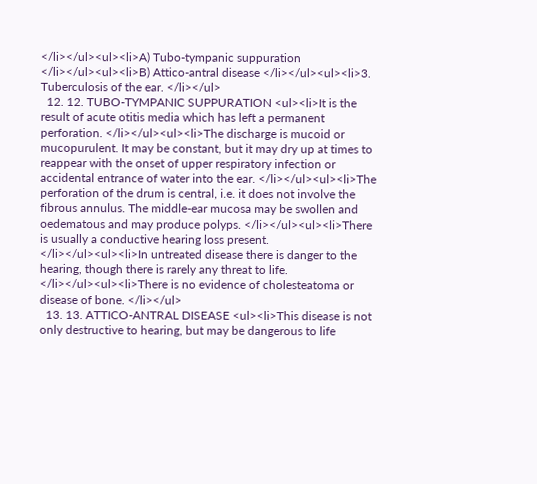</li></ul><ul><li>A) Tubo-tympanic suppuration </li></ul><ul><li>B) Attico-antral disease </li></ul><ul><li>3. Tuberculosis of the ear. </li></ul>
  12. 12. TUBO-TYMPANIC SUPPURATION <ul><li>It is the result of acute otitis media which has left a permanent perforation. </li></ul><ul><li>The discharge is mucoid or mucopurulent. It may be constant, but it may dry up at times to reappear with the onset of upper respiratory infection or accidental entrance of water into the ear. </li></ul><ul><li>The perforation of the drum is central, i.e. it does not involve the fibrous annulus. The middle-ear mucosa may be swollen and oedematous and may produce polyps. </li></ul><ul><li>There is usually a conductive hearing loss present. </li></ul><ul><li>In untreated disease there is danger to the hearing, though there is rarely any threat to life. </li></ul><ul><li>There is no evidence of cholesteatoma or disease of bone. </li></ul>
  13. 13. ATTICO-ANTRAL DISEASE <ul><li>This disease is not only destructive to hearing, but may be dangerous to life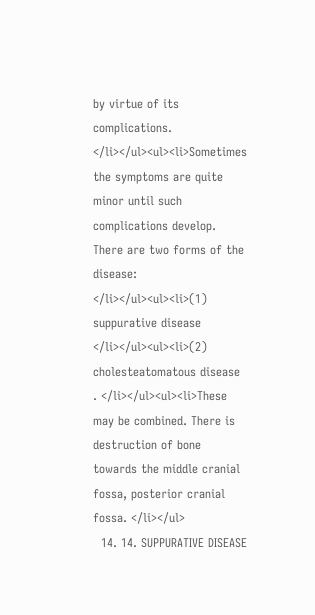by virtue of its complications. </li></ul><ul><li>Sometimes the symptoms are quite minor until such complications develop. There are two forms of the disease: </li></ul><ul><li>(1) suppurative disease </li></ul><ul><li>(2) cholesteatomatous disease . </li></ul><ul><li>These may be combined. There is destruction of bone towards the middle cranial fossa, posterior cranial fossa. </li></ul>
  14. 14. SUPPURATIVE DISEASE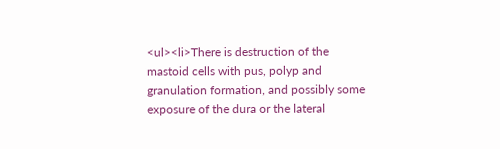<ul><li>There is destruction of the mastoid cells with pus, polyp and granulation formation, and possibly some exposure of the dura or the lateral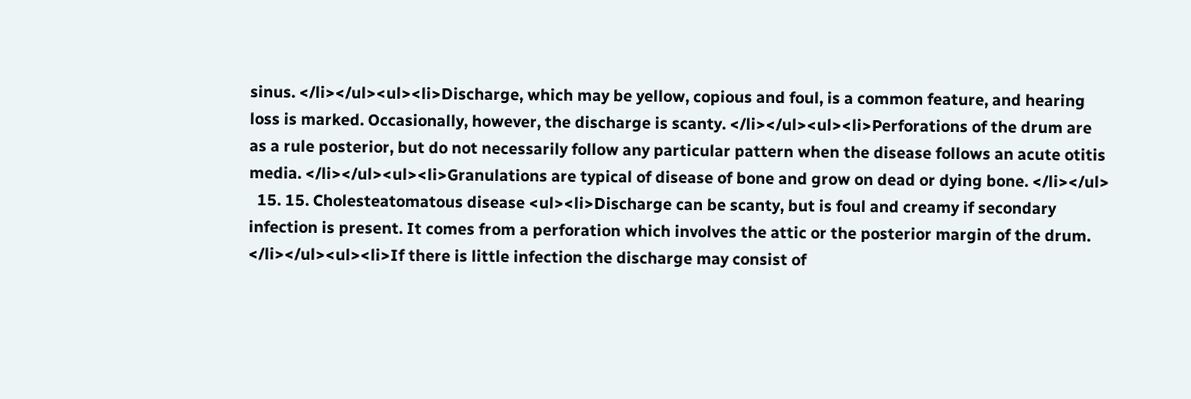sinus. </li></ul><ul><li>Discharge, which may be yellow, copious and foul, is a common feature, and hearing loss is marked. Occasionally, however, the discharge is scanty. </li></ul><ul><li>Perforations of the drum are as a rule posterior, but do not necessarily follow any particular pattern when the disease follows an acute otitis media. </li></ul><ul><li>Granulations are typical of disease of bone and grow on dead or dying bone. </li></ul>
  15. 15. Cholesteatomatous disease <ul><li>Discharge can be scanty, but is foul and creamy if secondary infection is present. It comes from a perforation which involves the attic or the posterior margin of the drum. </li></ul><ul><li>If there is little infection the discharge may consist of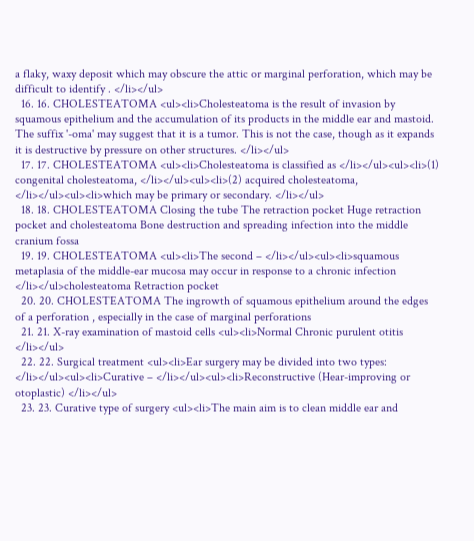a flaky, waxy deposit which may obscure the attic or marginal perforation, which may be difficult to identify . </li></ul>
  16. 16. CHOLESTEATOMA <ul><li>Cholesteatoma is the result of invasion by squamous epithelium and the accumulation of its products in the middle ear and mastoid. The suffix '-oma' may suggest that it is a tumor. This is not the case, though as it expands it is destructive by pressure on other structures. </li></ul>
  17. 17. CHOLESTEATOMA <ul><li>Cholesteatoma is classified as </li></ul><ul><li>(1) congenital cholesteatoma, </li></ul><ul><li>(2) acquired cholesteatoma, </li></ul><ul><li>which may be primary or secondary. </li></ul>
  18. 18. CHOLESTEATOMA Closing the tube The retraction pocket Huge retraction pocket and cholesteatoma Bone destruction and spreading infection into the middle cranium fossa
  19. 19. CHOLESTEATOMA <ul><li>The second – </li></ul><ul><li>squamous metaplasia of the middle-ear mucosa may occur in response to a chronic infection </li></ul>cholesteatoma Retraction pocket
  20. 20. CHOLESTEATOMA The ingrowth of squamous epithelium around the edges of a perforation , especially in the case of marginal perforations
  21. 21. X-ray examination of mastoid cells <ul><li>Normal Chronic purulent otitis </li></ul>
  22. 22. Surgical treatment <ul><li>Ear surgery may be divided into two types: </li></ul><ul><li>Curative – </li></ul><ul><li>Reconstructive (Hear-improving or otoplastic) </li></ul>
  23. 23. Curative type of surgery <ul><li>The main aim is to clean middle ear and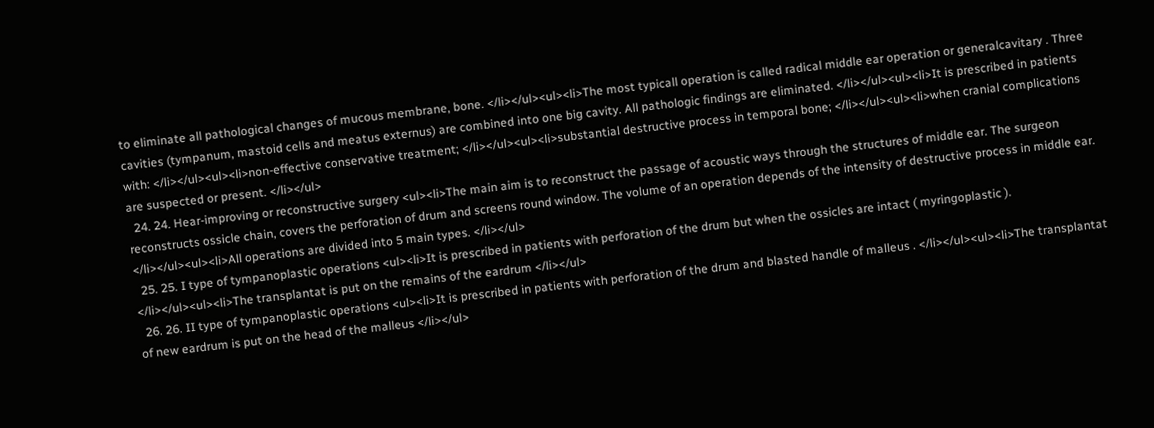to eliminate all pathological changes of mucous membrane, bone. </li></ul><ul><li>The most typicall operation is called radical middle ear operation or generalcavitary . Three cavities (tympanum, mastoid cells and meatus externus) are combined into one big cavity. All pathologic findings are eliminated. </li></ul><ul><li>It is prescribed in patients with: </li></ul><ul><li>non-effective conservative treatment; </li></ul><ul><li>substantial destructive process in temporal bone; </li></ul><ul><li>when cranial complications are suspected or present. </li></ul>
  24. 24. Hear-improving or reconstructive surgery <ul><li>The main aim is to reconstruct the passage of acoustic ways through the structures of middle ear. The surgeon reconstructs ossicle chain, covers the perforation of drum and screens round window. The volume of an operation depends of the intensity of destructive process in middle ear. </li></ul><ul><li>All operations are divided into 5 main types. </li></ul>
  25. 25. I type of tympanoplastic operations <ul><li>It is prescribed in patients with perforation of the drum but when the ossicles are intact ( myringoplastic ). </li></ul><ul><li>The transplantat is put on the remains of the eardrum </li></ul>
  26. 26. II type of tympanoplastic operations <ul><li>It is prescribed in patients with perforation of the drum and blasted handle of malleus . </li></ul><ul><li>The transplantat of new eardrum is put on the head of the malleus </li></ul>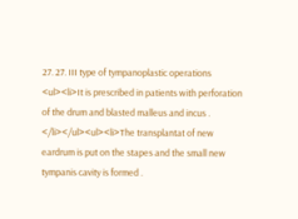27. 27. III type of tympanoplastic operations <ul><li>It is prescribed in patients with perforation of the drum and blasted malleus and incus . </li></ul><ul><li>The transplantat of new eardrum is put on the stapes and the small new tympanis cavity is formed .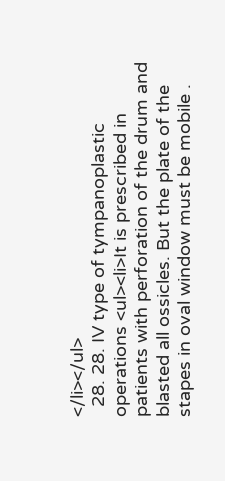</li></ul>
  28. 28. IV type of tympanoplastic operations <ul><li>It is prescribed in patients with perforation of the drum and blasted all ossicles. But the plate of the stapes in oval window must be mobile .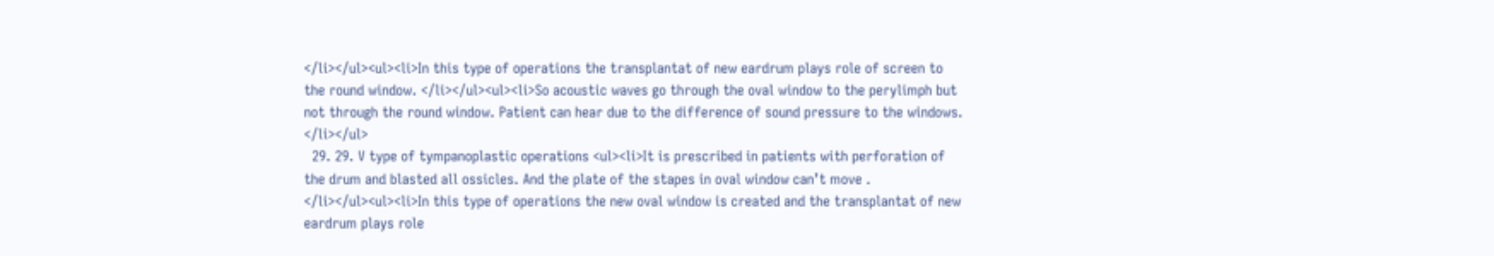</li></ul><ul><li>In this type of operations the transplantat of new eardrum plays role of screen to the round window. </li></ul><ul><li>So acoustic waves go through the oval window to the perylimph but not through the round window. Patient can hear due to the difference of sound pressure to the windows. </li></ul>
  29. 29. V type of tympanoplastic operations <ul><li>It is prescribed in patients with perforation of the drum and blasted all ossicles. And the plate of the stapes in oval window can’t move . </li></ul><ul><li>In this type of operations the new oval window is created and the transplantat of new eardrum plays role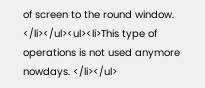of screen to the round window. </li></ul><ul><li>This type of operations is not used anymore nowdays. </li></ul>